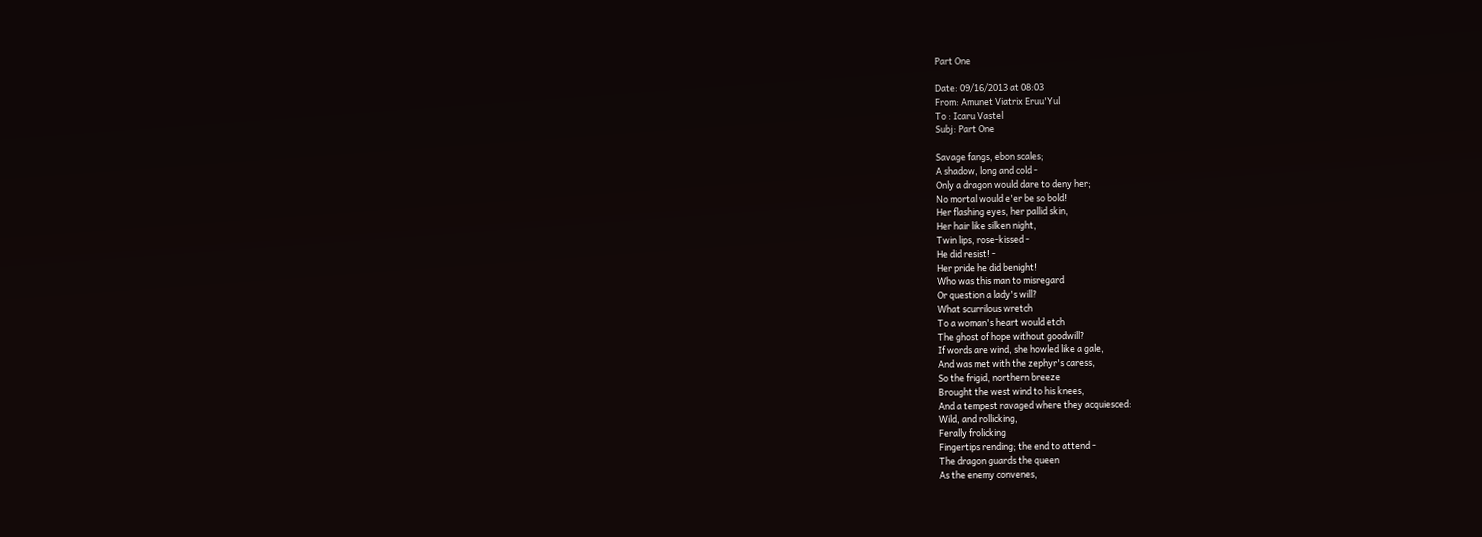Part One

Date: 09/16/2013 at 08:03
From: Amunet Viatrix Eruu'Yul
To : Icaru Vastel
Subj: Part One

Savage fangs, ebon scales;
A shadow, long and cold -
Only a dragon would dare to deny her;
No mortal would e'er be so bold!
Her flashing eyes, her pallid skin,
Her hair like silken night,
Twin lips, rose-kissed -
He did resist! -
Her pride he did benight!
Who was this man to misregard
Or question a lady's will?
What scurrilous wretch
To a woman's heart would etch
The ghost of hope without goodwill?
If words are wind, she howled like a gale,
And was met with the zephyr's caress,
So the frigid, northern breeze
Brought the west wind to his knees,
And a tempest ravaged where they acquiesced:
Wild, and rollicking,
Ferally frolicking
Fingertips rending; the end to attend -
The dragon guards the queen
As the enemy convenes,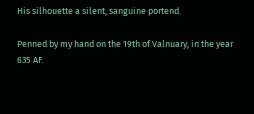His silhouette a silent, sanguine portend.

Penned by my hand on the 19th of Valnuary, in the year 635 AF.